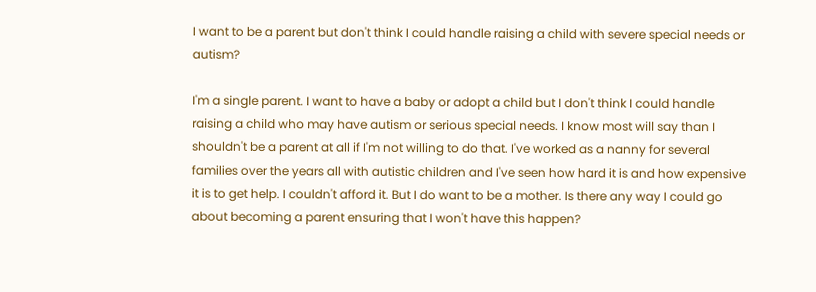I want to be a parent but don't think I could handle raising a child with severe special needs or autism?

I'm a single parent. I want to have a baby or adopt a child but I don't think I could handle raising a child who may have autism or serious special needs. I know most will say than I shouldn't be a parent at all if I'm not willing to do that. I've worked as a nanny for several families over the years all with autistic children and I've seen how hard it is and how expensive it is to get help. I couldn't afford it. But I do want to be a mother. Is there any way I could go about becoming a parent ensuring that I won't have this happen?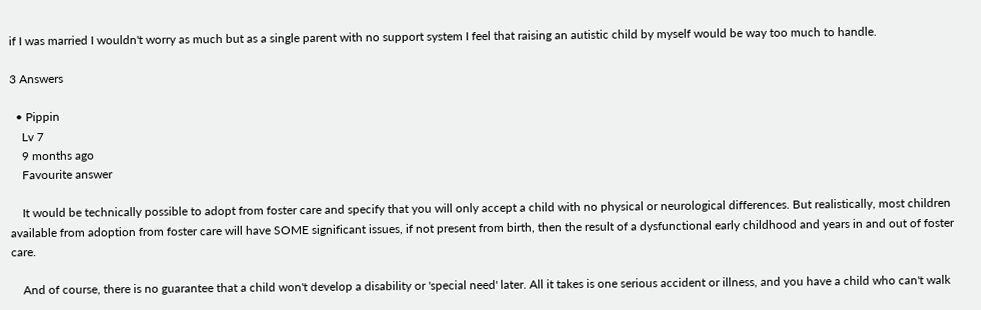if I was married I wouldn't worry as much but as a single parent with no support system I feel that raising an autistic child by myself would be way too much to handle.

3 Answers

  • Pippin
    Lv 7
    9 months ago
    Favourite answer

    It would be technically possible to adopt from foster care and specify that you will only accept a child with no physical or neurological differences. But realistically, most children available from adoption from foster care will have SOME significant issues, if not present from birth, then the result of a dysfunctional early childhood and years in and out of foster care.

    And of course, there is no guarantee that a child won't develop a disability or 'special need' later. All it takes is one serious accident or illness, and you have a child who can't walk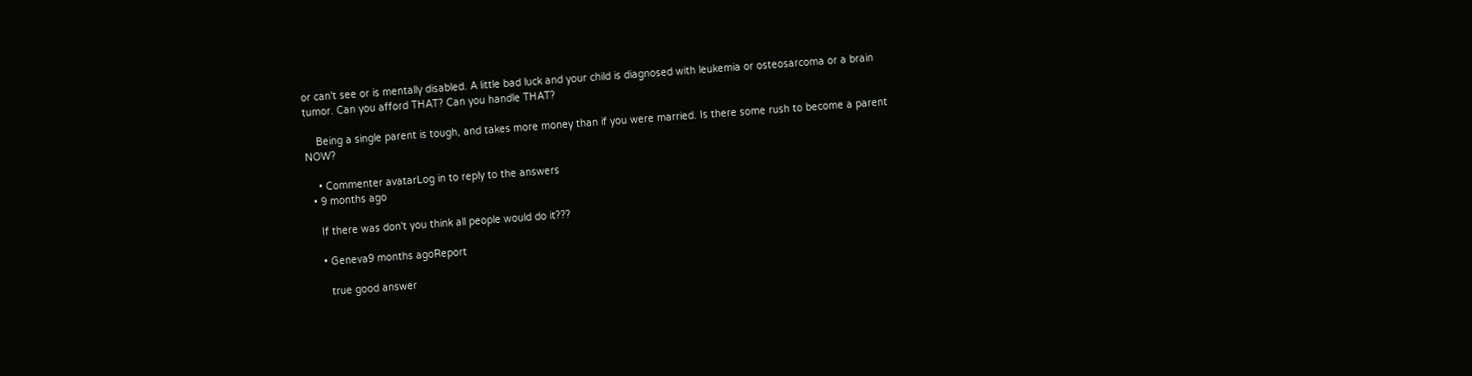or can't see or is mentally disabled. A little bad luck and your child is diagnosed with leukemia or osteosarcoma or a brain tumor. Can you afford THAT? Can you handle THAT?

    Being a single parent is tough, and takes more money than if you were married. Is there some rush to become a parent NOW?

    • Commenter avatarLog in to reply to the answers
  • 9 months ago

    If there was don't you think all people would do it???

    • Geneva9 months agoReport

      true good answer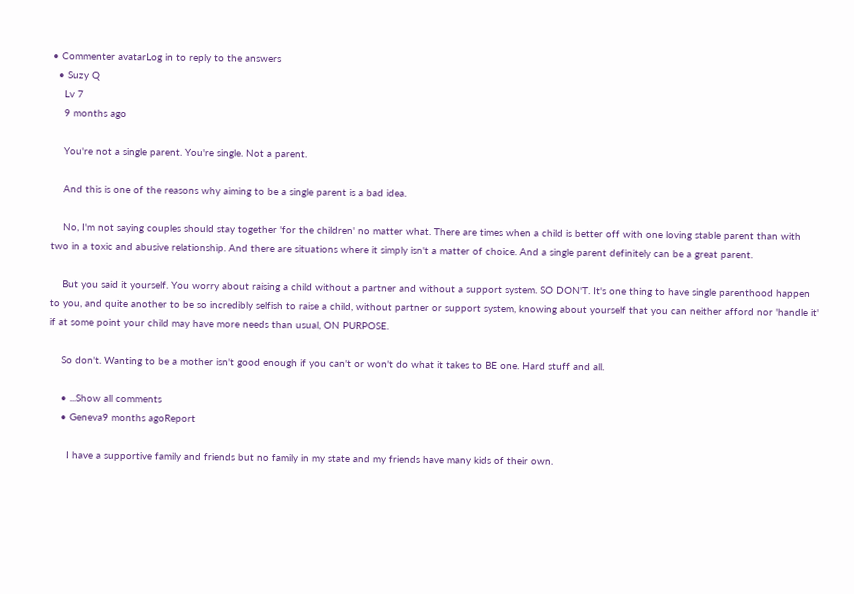• Commenter avatarLog in to reply to the answers
  • Suzy Q
    Lv 7
    9 months ago

    You're not a single parent. You're single. Not a parent.

    And this is one of the reasons why aiming to be a single parent is a bad idea.

    No, I'm not saying couples should stay together 'for the children' no matter what. There are times when a child is better off with one loving stable parent than with two in a toxic and abusive relationship. And there are situations where it simply isn't a matter of choice. And a single parent definitely can be a great parent.

    But you said it yourself. You worry about raising a child without a partner and without a support system. SO DON'T. It's one thing to have single parenthood happen to you, and quite another to be so incredibly selfish to raise a child, without partner or support system, knowing about yourself that you can neither afford nor 'handle it' if at some point your child may have more needs than usual, ON PURPOSE.

    So don't. Wanting to be a mother isn't good enough if you can't or won't do what it takes to BE one. Hard stuff and all.

    • ...Show all comments
    • Geneva9 months agoReport

      I have a supportive family and friends but no family in my state and my friends have many kids of their own.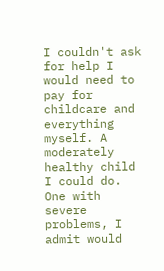I couldn't ask for help I would need to pay for childcare and everything myself. A moderately healthy child I could do. One with severe problems, I admit would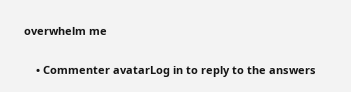overwhelm me

    • Commenter avatarLog in to reply to the answers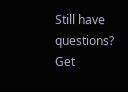Still have questions? Get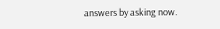answers by asking now.